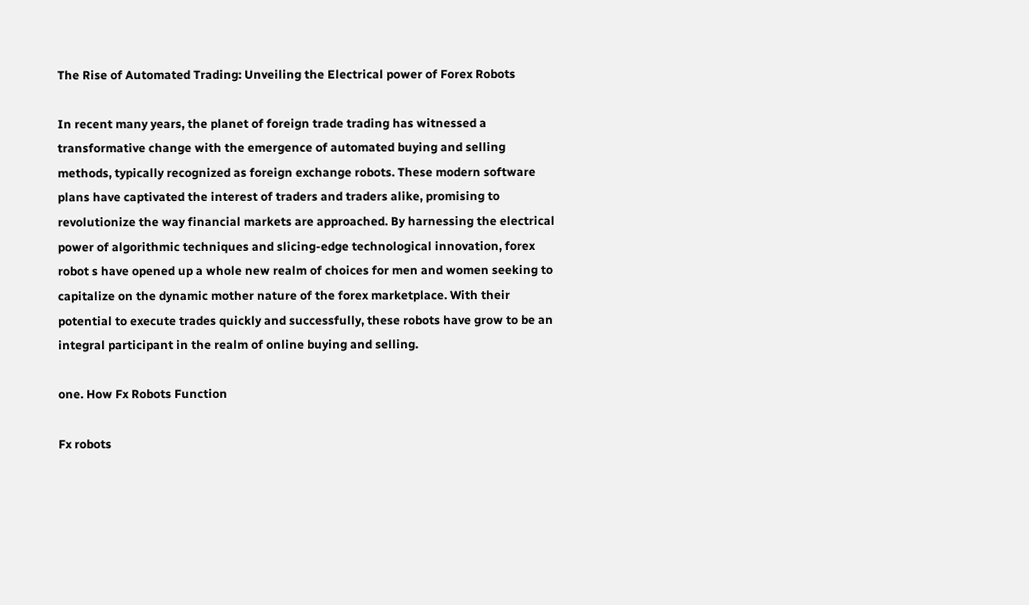The Rise of Automated Trading: Unveiling the Electrical power of Forex Robots

In recent many years, the planet of foreign trade trading has witnessed a transformative change with the emergence of automated buying and selling methods, typically recognized as foreign exchange robots. These modern software plans have captivated the interest of traders and traders alike, promising to revolutionize the way financial markets are approached. By harnessing the electrical power of algorithmic techniques and slicing-edge technological innovation, forex robot s have opened up a whole new realm of choices for men and women seeking to capitalize on the dynamic mother nature of the forex marketplace. With their potential to execute trades quickly and successfully, these robots have grow to be an integral participant in the realm of online buying and selling.

one. How Fx Robots Function

Fx robots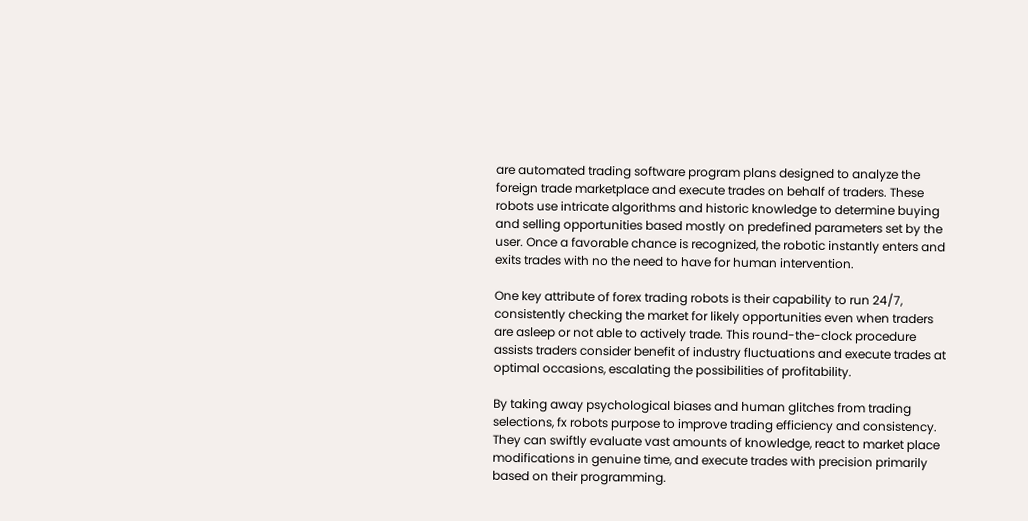are automated trading software program plans designed to analyze the foreign trade marketplace and execute trades on behalf of traders. These robots use intricate algorithms and historic knowledge to determine buying and selling opportunities based mostly on predefined parameters set by the user. Once a favorable chance is recognized, the robotic instantly enters and exits trades with no the need to have for human intervention.

One key attribute of forex trading robots is their capability to run 24/7, consistently checking the market for likely opportunities even when traders are asleep or not able to actively trade. This round-the-clock procedure assists traders consider benefit of industry fluctuations and execute trades at optimal occasions, escalating the possibilities of profitability.

By taking away psychological biases and human glitches from trading selections, fx robots purpose to improve trading efficiency and consistency. They can swiftly evaluate vast amounts of knowledge, react to market place modifications in genuine time, and execute trades with precision primarily based on their programming.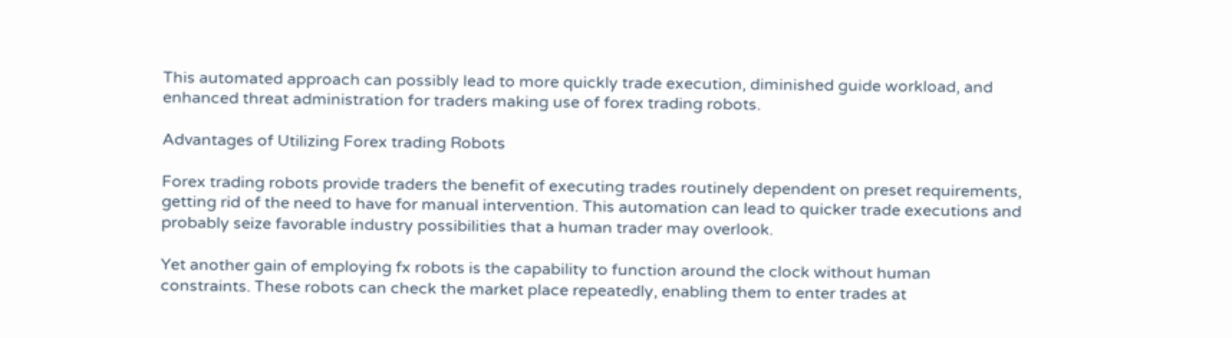This automated approach can possibly lead to more quickly trade execution, diminished guide workload, and enhanced threat administration for traders making use of forex trading robots.

Advantages of Utilizing Forex trading Robots

Forex trading robots provide traders the benefit of executing trades routinely dependent on preset requirements, getting rid of the need to have for manual intervention. This automation can lead to quicker trade executions and probably seize favorable industry possibilities that a human trader may overlook.

Yet another gain of employing fx robots is the capability to function around the clock without human constraints. These robots can check the market place repeatedly, enabling them to enter trades at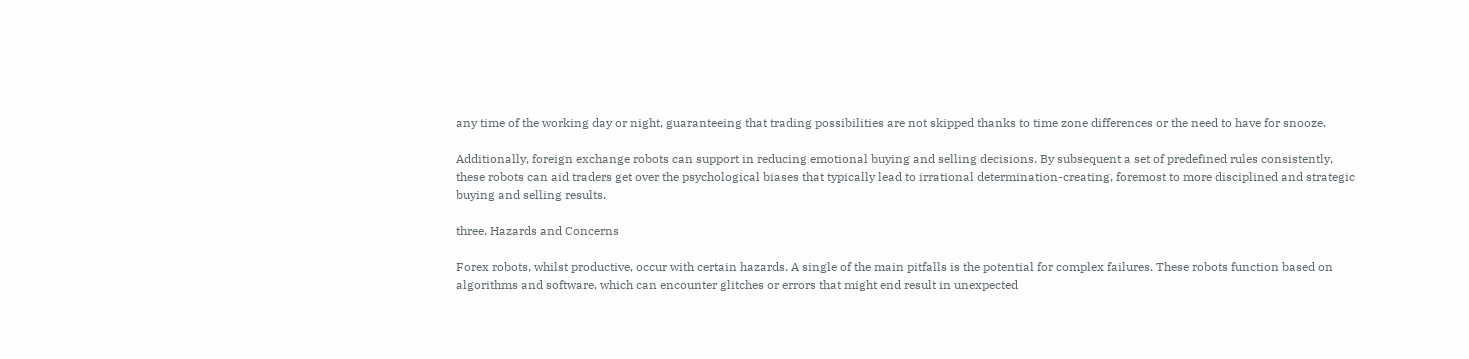any time of the working day or night, guaranteeing that trading possibilities are not skipped thanks to time zone differences or the need to have for snooze.

Additionally, foreign exchange robots can support in reducing emotional buying and selling decisions. By subsequent a set of predefined rules consistently, these robots can aid traders get over the psychological biases that typically lead to irrational determination-creating, foremost to more disciplined and strategic buying and selling results.

three. Hazards and Concerns

Forex robots, whilst productive, occur with certain hazards. A single of the main pitfalls is the potential for complex failures. These robots function based on algorithms and software, which can encounter glitches or errors that might end result in unexpected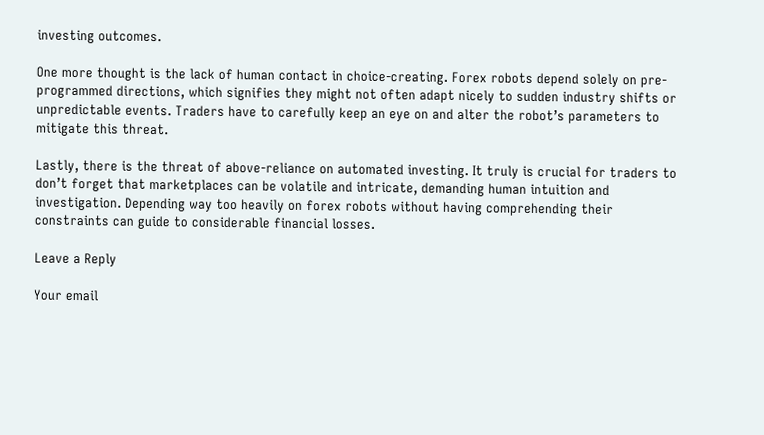investing outcomes.

One more thought is the lack of human contact in choice-creating. Forex robots depend solely on pre-programmed directions, which signifies they might not often adapt nicely to sudden industry shifts or unpredictable events. Traders have to carefully keep an eye on and alter the robot’s parameters to mitigate this threat.

Lastly, there is the threat of above-reliance on automated investing. It truly is crucial for traders to don’t forget that marketplaces can be volatile and intricate, demanding human intuition and investigation. Depending way too heavily on forex robots without having comprehending their constraints can guide to considerable financial losses.

Leave a Reply

Your email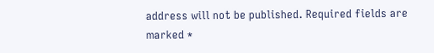address will not be published. Required fields are marked *